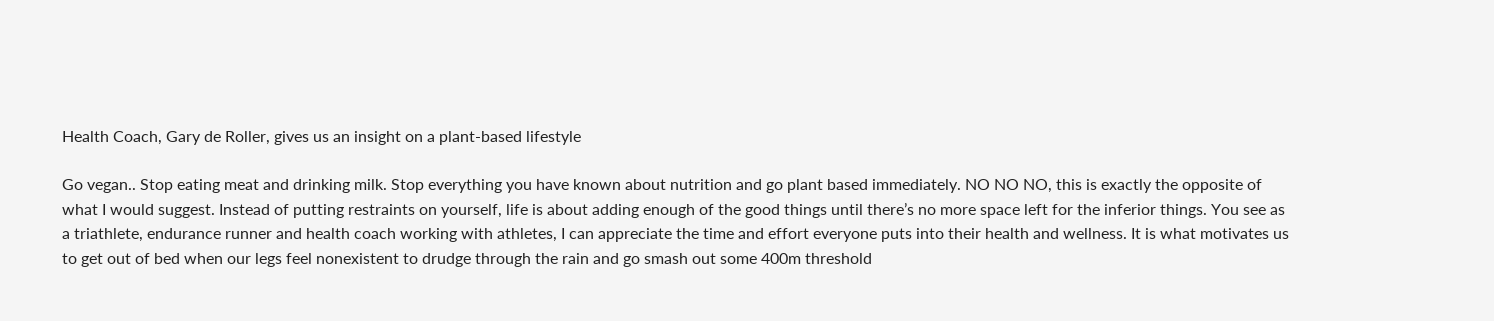Health Coach, Gary de Roller, gives us an insight on a plant-based lifestyle

Go vegan.. Stop eating meat and drinking milk. Stop everything you have known about nutrition and go plant based immediately. NO NO NO, this is exactly the opposite of what I would suggest. Instead of putting restraints on yourself, life is about adding enough of the good things until there’s no more space left for the inferior things. You see as a triathlete, endurance runner and health coach working with athletes, I can appreciate the time and effort everyone puts into their health and wellness. It is what motivates us to get out of bed when our legs feel nonexistent to drudge through the rain and go smash out some 400m threshold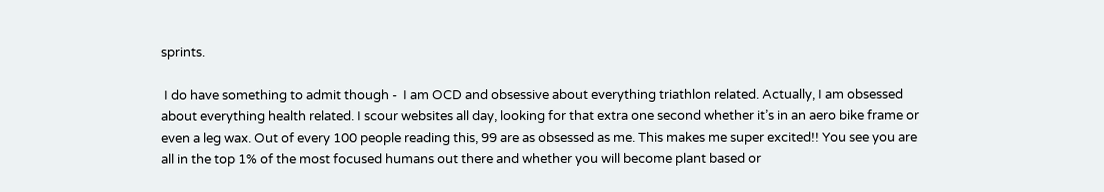sprints.

 I do have something to admit though -  I am OCD and obsessive about everything triathlon related. Actually, I am obsessed about everything health related. I scour websites all day, looking for that extra one second whether it’s in an aero bike frame or even a leg wax. Out of every 100 people reading this, 99 are as obsessed as me. This makes me super excited!! You see you are all in the top 1% of the most focused humans out there and whether you will become plant based or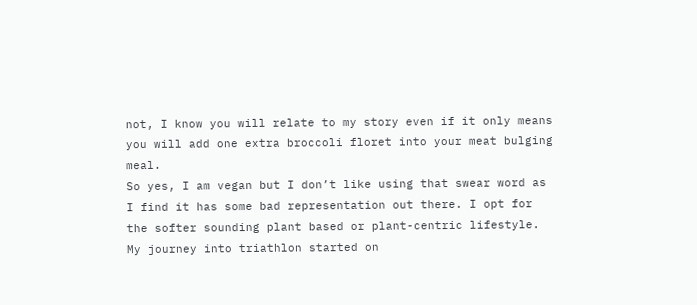not, I know you will relate to my story even if it only means you will add one extra broccoli floret into your meat bulging meal.
So yes, I am vegan but I don’t like using that swear word as I find it has some bad representation out there. I opt for the softer sounding plant based or plant-centric lifestyle. My journey into triathlon started on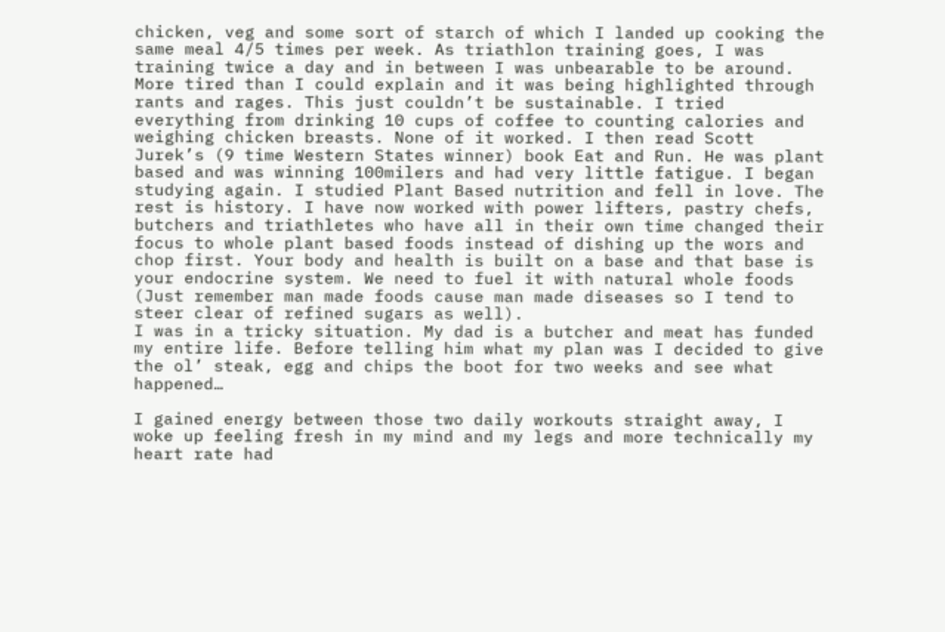chicken, veg and some sort of starch of which I landed up cooking the same meal 4/5 times per week. As triathlon training goes, I was training twice a day and in between I was unbearable to be around. More tired than I could explain and it was being highlighted through rants and rages. This just couldn’t be sustainable. I tried everything from drinking 10 cups of coffee to counting calories and weighing chicken breasts. None of it worked. I then read Scott Jurek’s (9 time Western States winner) book Eat and Run. He was plant based and was winning 100milers and had very little fatigue. I began studying again. I studied Plant Based nutrition and fell in love. The rest is history. I have now worked with power lifters, pastry chefs, butchers and triathletes who have all in their own time changed their focus to whole plant based foods instead of dishing up the wors and chop first. Your body and health is built on a base and that base is your endocrine system. We need to fuel it with natural whole foods (Just remember man made foods cause man made diseases so I tend to steer clear of refined sugars as well).
I was in a tricky situation. My dad is a butcher and meat has funded my entire life. Before telling him what my plan was I decided to give the ol’ steak, egg and chips the boot for two weeks and see what happened…

I gained energy between those two daily workouts straight away, I woke up feeling fresh in my mind and my legs and more technically my heart rate had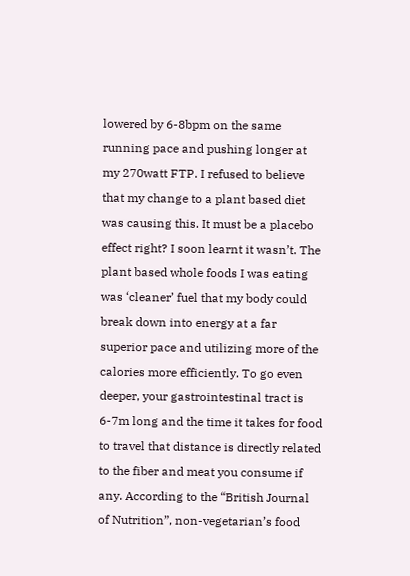lowered by 6-8bpm on the same running pace and pushing longer at my 270watt FTP. I refused to believe that my change to a plant based diet was causing this. It must be a placebo effect right? I soon learnt it wasn’t. The plant based whole foods I was eating was ‘cleaner’ fuel that my body could break down into energy at a far superior pace and utilizing more of the calories more efficiently. To go even deeper, your gastrointestinal tract is 6-7m long and the time it takes for food to travel that distance is directly related to the fiber and meat you consume if any. According to the “British Journal of Nutrition”, non-vegetarian’s food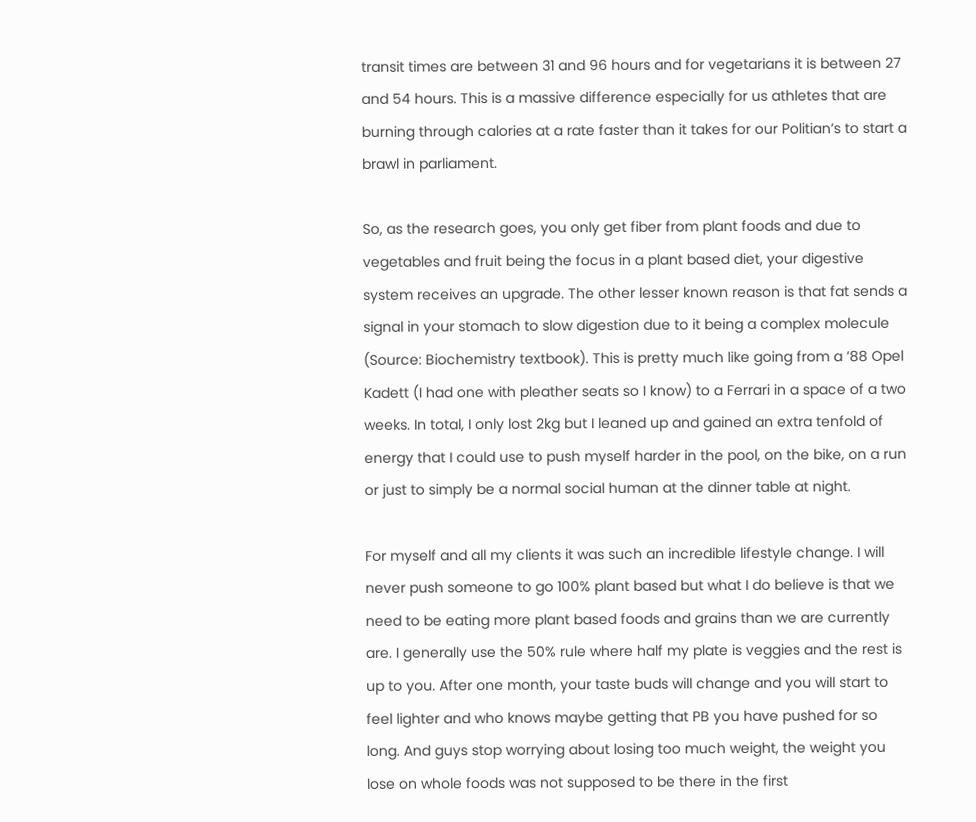transit times are between 31 and 96 hours and for vegetarians it is between 27 and 54 hours. This is a massive difference especially for us athletes that are burning through calories at a rate faster than it takes for our Politian’s to start a brawl in parliament.

So, as the research goes, you only get fiber from plant foods and due to vegetables and fruit being the focus in a plant based diet, your digestive system receives an upgrade. The other lesser known reason is that fat sends a signal in your stomach to slow digestion due to it being a complex molecule (Source: Biochemistry textbook). This is pretty much like going from a ’88 Opel Kadett (I had one with pleather seats so I know) to a Ferrari in a space of a two weeks. In total, I only lost 2kg but I leaned up and gained an extra tenfold of energy that I could use to push myself harder in the pool, on the bike, on a run or just to simply be a normal social human at the dinner table at night.

For myself and all my clients it was such an incredible lifestyle change. I will never push someone to go 100% plant based but what I do believe is that we need to be eating more plant based foods and grains than we are currently are. I generally use the 50% rule where half my plate is veggies and the rest is up to you. After one month, your taste buds will change and you will start to feel lighter and who knows maybe getting that PB you have pushed for so long. And guys stop worrying about losing too much weight, the weight you lose on whole foods was not supposed to be there in the first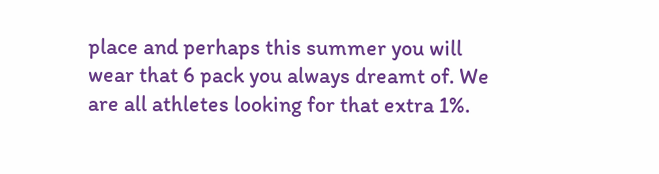place and perhaps this summer you will wear that 6 pack you always dreamt of. We are all athletes looking for that extra 1%.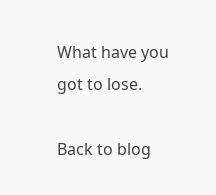What have you got to lose.

Back to blog